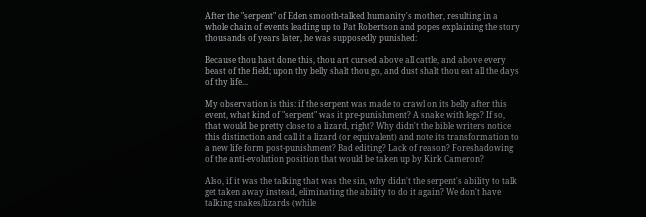After the "serpent" of Eden smooth-talked humanity's mother, resulting in a whole chain of events leading up to Pat Robertson and popes explaining the story thousands of years later, he was supposedly punished:

Because thou hast done this, thou art cursed above all cattle, and above every beast of the field; upon thy belly shalt thou go, and dust shalt thou eat all the days of thy life...

My observation is this: if the serpent was made to crawl on its belly after this event, what kind of "serpent" was it pre-punishment? A snake with legs? If so, that would be pretty close to a lizard, right? Why didn't the bible writers notice this distinction and call it a lizard (or equivalent) and note its transformation to a new life form post-punishment? Bad editing? Lack of reason? Foreshadowing of the anti-evolution position that would be taken up by Kirk Cameron?

Also, if it was the talking that was the sin, why didn't the serpent's ability to talk get taken away instead, eliminating the ability to do it again? We don't have talking snakes/lizards (while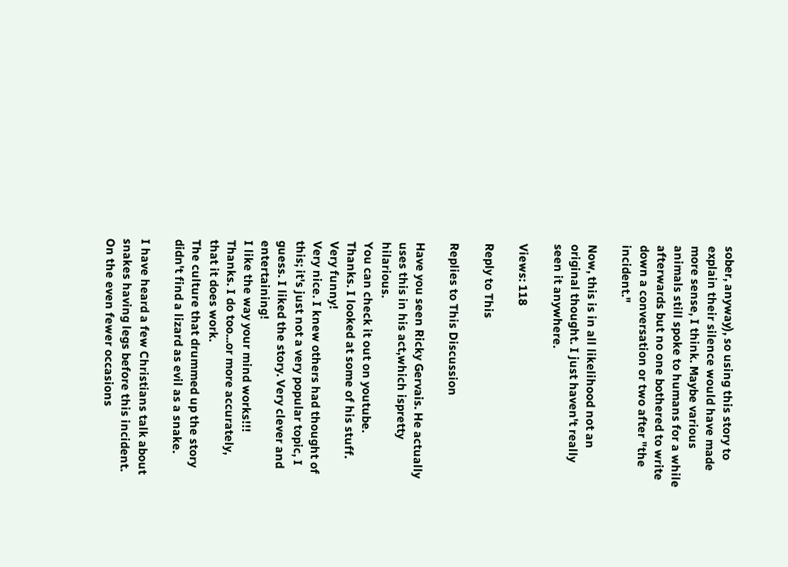sober, anyway), so using this story to explain their silence would have made more sense, I think. Maybe various animals still spoke to humans for a while afterwards but no one bothered to write down a conversation or two after "the incident."

Now, this is in all likelihood not an original thought. I just haven't really seen it anywhere.

Views: 118

Reply to This

Replies to This Discussion

Have you seen Ricky Gervais. He actually uses this in his act,which ispretty hilarious.
You can check it out on youtube.
Thanks. I looked at some of his stuff. Very funny!
Very nice. I knew others had thought of this; it's just not a very popular topic, I guess. I liked the story. Very clever and entertaining!
I like the way your mind works!!!
Thanks. I do too...or more accurately, that it does work.
The culture that drummed up the story didn't find a lizard as evil as a snake.

I have heard a few Christians talk about snakes having legs before this incident. On the even fewer occasions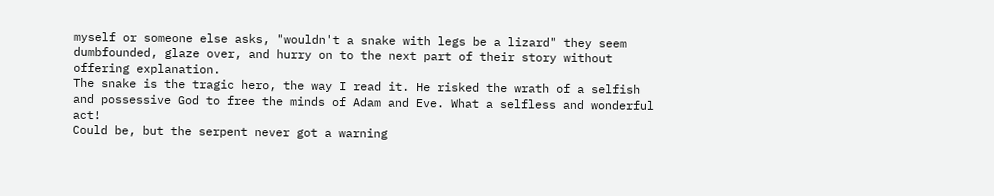myself or someone else asks, "wouldn't a snake with legs be a lizard" they seem dumbfounded, glaze over, and hurry on to the next part of their story without offering explanation.
The snake is the tragic hero, the way I read it. He risked the wrath of a selfish and possessive God to free the minds of Adam and Eve. What a selfless and wonderful act!
Could be, but the serpent never got a warning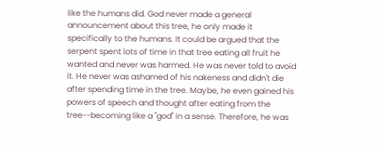like the humans did. God never made a general announcement about this tree, he only made it specifically to the humans. It could be argued that the serpent spent lots of time in that tree eating all fruit he wanted and never was harmed. He was never told to avoid it. He never was ashamed of his nakeness and didn't die after spending time in the tree. Maybe, he even gained his powers of speech and thought after eating from the tree--becoming like a "god" in a sense. Therefore, he was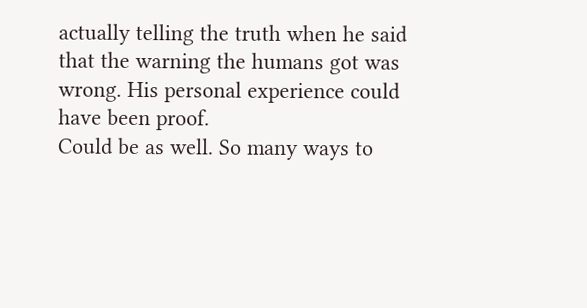actually telling the truth when he said that the warning the humans got was wrong. His personal experience could have been proof.
Could be as well. So many ways to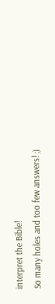interpret the Bible!
So many holes and too few answers! ;)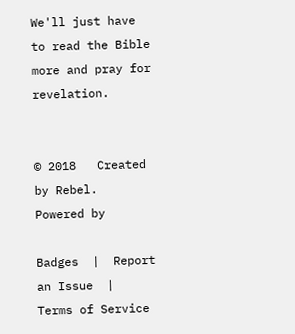We'll just have to read the Bible more and pray for revelation.


© 2018   Created by Rebel.   Powered by

Badges  |  Report an Issue  |  Terms of Service